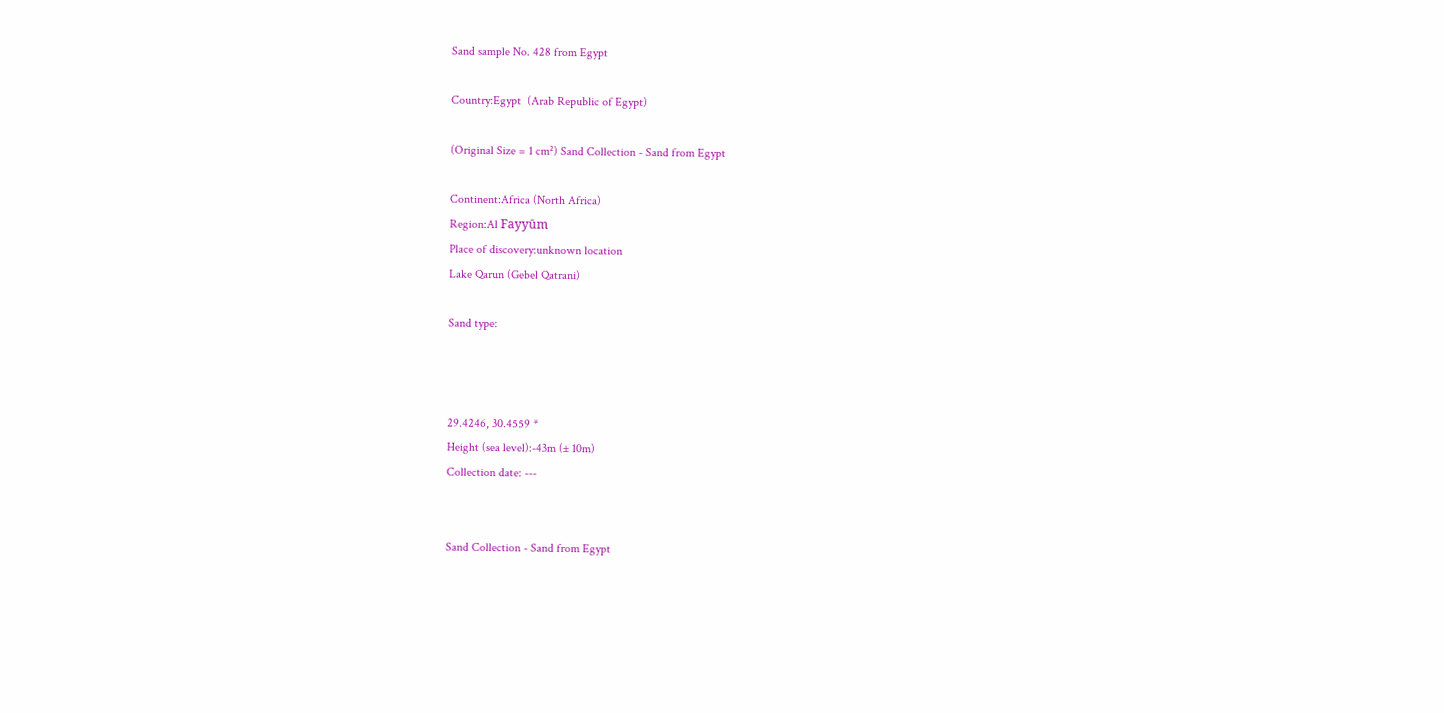Sand sample No. 428 from Egypt

Country:Egypt  (Arab Republic of Egypt)

(Original Size = 1 cm²) Sand Collection - Sand from Egypt

Continent:Africa (North Africa)
Region:Al Fayyūm
Place of discovery:unknown location
Lake Qarun (Gebel Qatrani)

Sand type:



29.4246, 30.4559 *
Height (sea level):-43m (± 10m)
Collection date: ---


Sand Collection - Sand from Egypt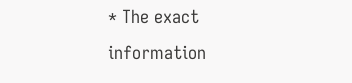* The exact information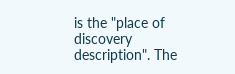is the "place of discovery description". The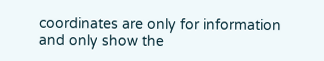coordinates are only for information and only show the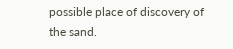possible place of discovery of the sand.